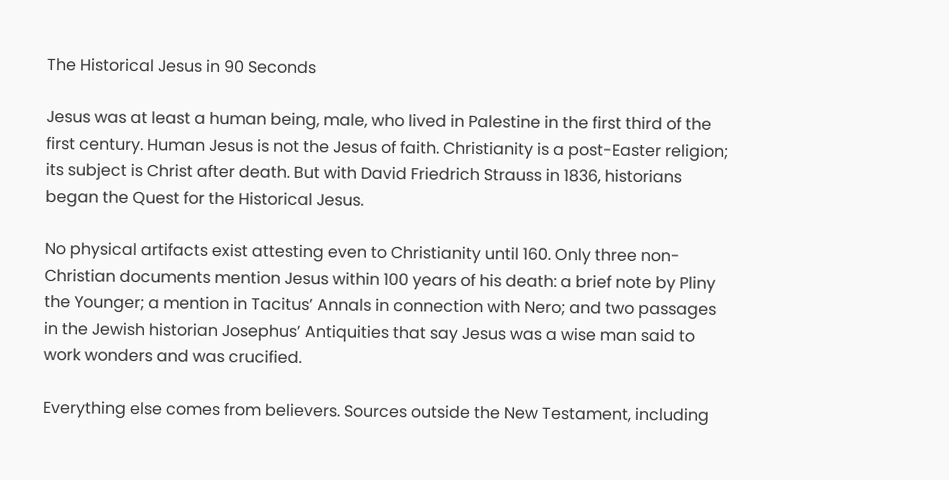The Historical Jesus in 90 Seconds

Jesus was at least a human being, male, who lived in Palestine in the first third of the first century. Human Jesus is not the Jesus of faith. Christianity is a post-Easter religion; its subject is Christ after death. But with David Friedrich Strauss in 1836, historians began the Quest for the Historical Jesus.

No physical artifacts exist attesting even to Christianity until 160. Only three non-Christian documents mention Jesus within 100 years of his death: a brief note by Pliny the Younger; a mention in Tacitus’ Annals in connection with Nero; and two passages in the Jewish historian Josephus’ Antiquities that say Jesus was a wise man said to work wonders and was crucified.

Everything else comes from believers. Sources outside the New Testament, including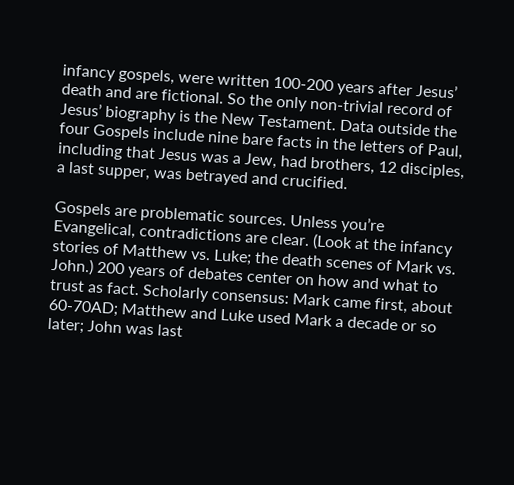infancy gospels, were written 100-200 years after Jesus’ death and are fictional. So the only non-trivial record of Jesus’ biography is the New Testament. Data outside the four Gospels include nine bare facts in the letters of Paul, including that Jesus was a Jew, had brothers, 12 disciples, a last supper, was betrayed and crucified.

Gospels are problematic sources. Unless you’re Evangelical, contradictions are clear. (Look at the infancy stories of Matthew vs. Luke; the death scenes of Mark vs. John.) 200 years of debates center on how and what to trust as fact. Scholarly consensus: Mark came first, about 60-70AD; Matthew and Luke used Mark a decade or so later; John was last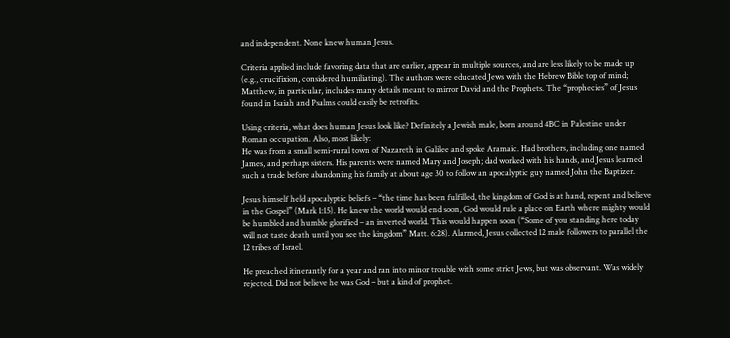and independent. None knew human Jesus.

Criteria applied include favoring data that are earlier, appear in multiple sources, and are less likely to be made up (e.g., crucifixion, considered humiliating). The authors were educated Jews with the Hebrew Bible top of mind; Matthew, in particular, includes many details meant to mirror David and the Prophets. The “prophecies” of Jesus found in Isaiah and Psalms could easily be retrofits.

Using criteria, what does human Jesus look like? Definitely a Jewish male, born around 4BC in Palestine under Roman occupation. Also, most likely:
He was from a small semi-rural town of Nazareth in Galilee and spoke Aramaic. Had brothers, including one named James, and perhaps sisters. His parents were named Mary and Joseph; dad worked with his hands, and Jesus learned such a trade before abandoning his family at about age 30 to follow an apocalyptic guy named John the Baptizer.

Jesus himself held apocalyptic beliefs – “the time has been fulfilled, the kingdom of God is at hand, repent and believe in the Gospel” (Mark 1:15). He knew the world would end soon, God would rule a place on Earth where mighty would be humbled and humble glorified – an inverted world. This would happen soon (“Some of you standing here today will not taste death until you see the kingdom” Matt. 6:28). Alarmed, Jesus collected 12 male followers to parallel the 12 tribes of Israel.

He preached itinerantly for a year and ran into minor trouble with some strict Jews, but was observant. Was widely rejected. Did not believe he was God – but a kind of prophet.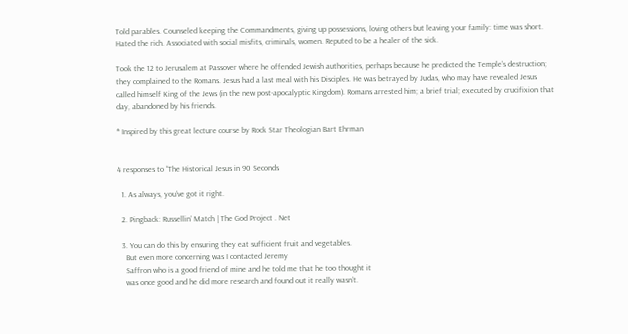Told parables. Counseled keeping the Commandments, giving up possessions, loving others but leaving your family: time was short. Hated the rich. Associated with social misfits, criminals, women. Reputed to be a healer of the sick.

Took the 12 to Jerusalem at Passover where he offended Jewish authorities, perhaps because he predicted the Temple’s destruction; they complained to the Romans. Jesus had a last meal with his Disciples. He was betrayed by Judas, who may have revealed Jesus called himself King of the Jews (in the new post-apocalyptic Kingdom). Romans arrested him; a brief trial; executed by crucifixion that day, abandoned by his friends.

* Inspired by this great lecture course by Rock Star Theologian Bart Ehrman


4 responses to “The Historical Jesus in 90 Seconds

  1. As always, you’ve got it right.

  2. Pingback: Russellin’ Match | The God Project . Net

  3. You can do this by ensuring they eat sufficient fruit and vegetables.
    But even more concerning was I contacted Jeremy
    Saffron who is a good friend of mine and he told me that he too thought it
    was once good and he did more research and found out it really wasn’t.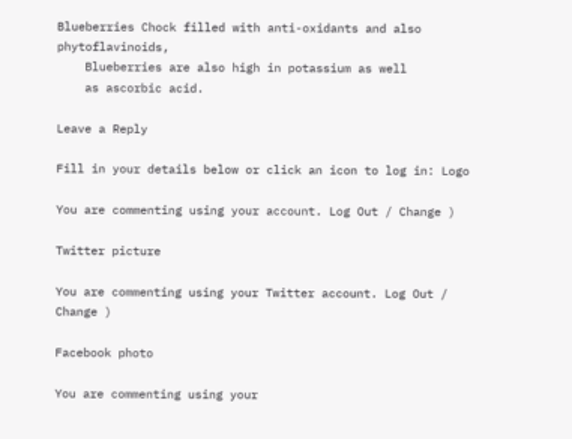Blueberries Chock filled with anti-oxidants and also phytoflavinoids,
    Blueberries are also high in potassium as well
    as ascorbic acid.

Leave a Reply

Fill in your details below or click an icon to log in: Logo

You are commenting using your account. Log Out / Change )

Twitter picture

You are commenting using your Twitter account. Log Out / Change )

Facebook photo

You are commenting using your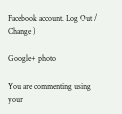Facebook account. Log Out / Change )

Google+ photo

You are commenting using your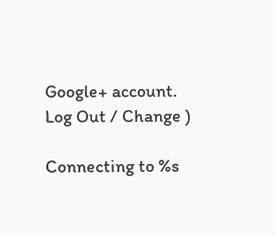Google+ account. Log Out / Change )

Connecting to %s